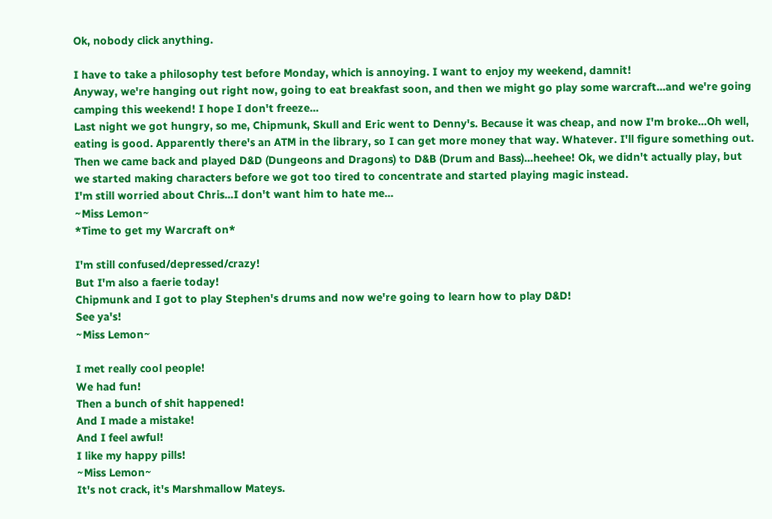Ok, nobody click anything.

I have to take a philosophy test before Monday, which is annoying. I want to enjoy my weekend, damnit!
Anyway, we're hanging out right now, going to eat breakfast soon, and then we might go play some warcraft...and we're going camping this weekend! I hope I don't freeze...
Last night we got hungry, so me, Chipmunk, Skull and Eric went to Denny's. Because it was cheap, and now I'm broke...Oh well, eating is good. Apparently there's an ATM in the library, so I can get more money that way. Whatever. I'll figure something out. Then we came back and played D&D (Dungeons and Dragons) to D&B (Drum and Bass)...heehee! Ok, we didn't actually play, but we started making characters before we got too tired to concentrate and started playing magic instead.
I'm still worried about Chris...I don't want him to hate me...
~Miss Lemon~
*Time to get my Warcraft on*

I'm still confused/depressed/crazy!
But I'm also a faerie today!
Chipmunk and I got to play Stephen's drums and now we're going to learn how to play D&D!
See ya's!
~Miss Lemon~

I met really cool people!
We had fun!
Then a bunch of shit happened!
And I made a mistake!
And I feel awful!
I like my happy pills!
~Miss Lemon~
It's not crack, it's Marshmallow Mateys.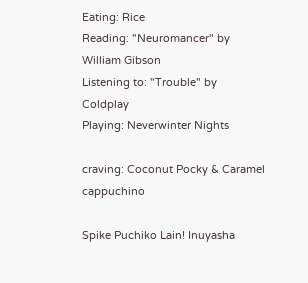Eating: Rice
Reading: "Neuromancer" by William Gibson
Listening to: "Trouble" by Coldplay
Playing: Neverwinter Nights

craving: Coconut Pocky & Caramel cappuchino

Spike Puchiko Lain! Inuyasha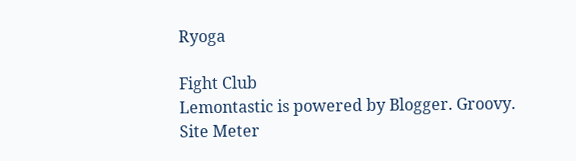Ryoga

Fight Club
Lemontastic is powered by Blogger. Groovy.
Site Meter